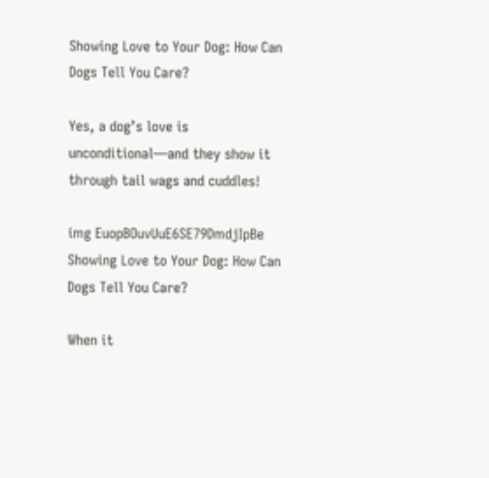Showing Love to Your Dog: How Can Dogs Tell You Care?

Yes, a dog’s love is unconditional—and they show it through tail wags and cuddles!

img EuopBOuvUuE6SE79DmdjIpBe Showing Love to Your Dog: How Can Dogs Tell You Care?

When it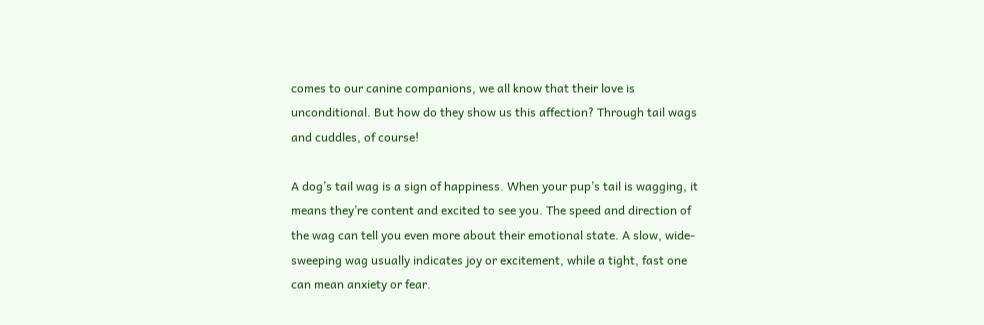comes to our canine companions, we all know that their love is unconditional. But how do they show us this affection? Through tail wags and cuddles, of course!

A dog’s tail wag is a sign of happiness. When your pup’s tail is wagging, it means they’re content and excited to see you. The speed and direction of the wag can tell you even more about their emotional state. A slow, wide-sweeping wag usually indicates joy or excitement, while a tight, fast one can mean anxiety or fear.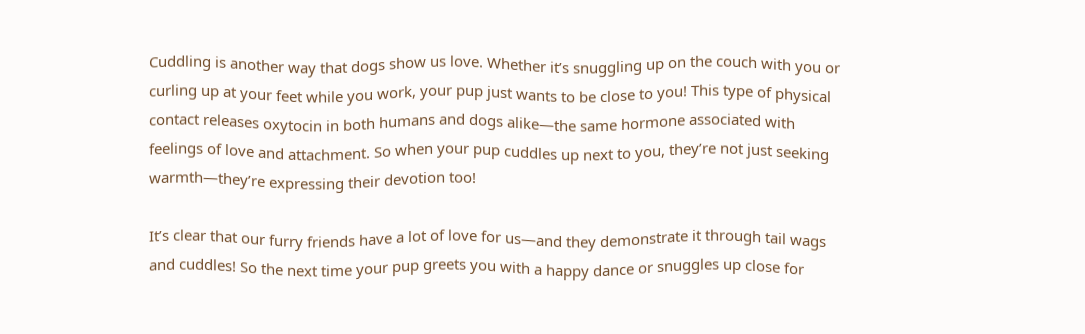Cuddling is another way that dogs show us love. Whether it’s snuggling up on the couch with you or curling up at your feet while you work, your pup just wants to be close to you! This type of physical contact releases oxytocin in both humans and dogs alike—the same hormone associated with feelings of love and attachment. So when your pup cuddles up next to you, they’re not just seeking warmth—they’re expressing their devotion too!

It’s clear that our furry friends have a lot of love for us—and they demonstrate it through tail wags and cuddles! So the next time your pup greets you with a happy dance or snuggles up close for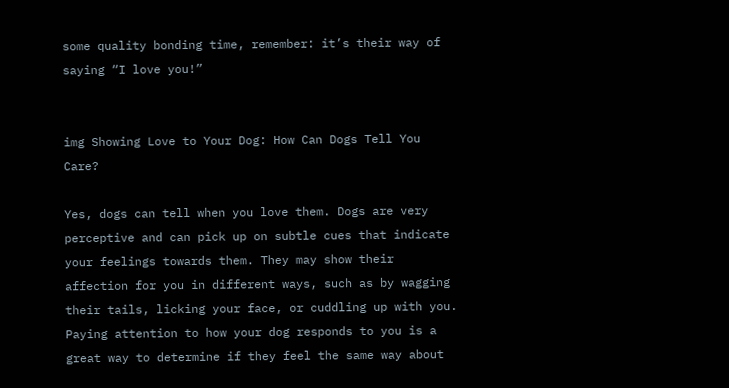some quality bonding time, remember: it’s their way of saying “I love you!”


img Showing Love to Your Dog: How Can Dogs Tell You Care?

Yes, dogs can tell when you love them. Dogs are very perceptive and can pick up on subtle cues that indicate your feelings towards them. They may show their affection for you in different ways, such as by wagging their tails, licking your face, or cuddling up with you. Paying attention to how your dog responds to you is a great way to determine if they feel the same way about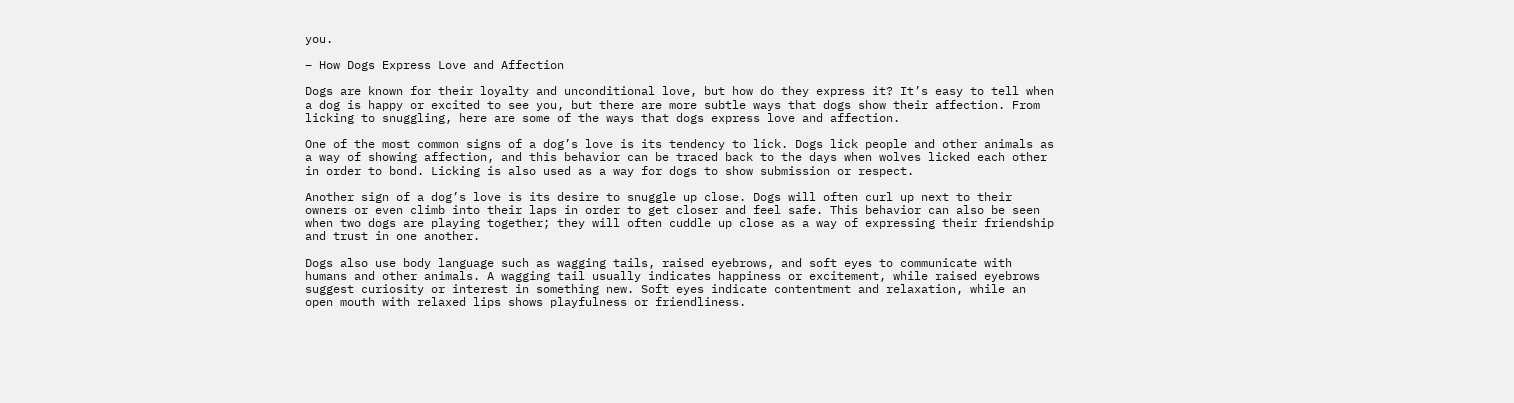you.

– How Dogs Express Love and Affection

Dogs are known for their loyalty and unconditional love, but how do they express it? It’s easy to tell when a dog is happy or excited to see you, but there are more subtle ways that dogs show their affection. From licking to snuggling, here are some of the ways that dogs express love and affection.

One of the most common signs of a dog’s love is its tendency to lick. Dogs lick people and other animals as a way of showing affection, and this behavior can be traced back to the days when wolves licked each other in order to bond. Licking is also used as a way for dogs to show submission or respect.

Another sign of a dog’s love is its desire to snuggle up close. Dogs will often curl up next to their owners or even climb into their laps in order to get closer and feel safe. This behavior can also be seen when two dogs are playing together; they will often cuddle up close as a way of expressing their friendship and trust in one another.

Dogs also use body language such as wagging tails, raised eyebrows, and soft eyes to communicate with humans and other animals. A wagging tail usually indicates happiness or excitement, while raised eyebrows suggest curiosity or interest in something new. Soft eyes indicate contentment and relaxation, while an open mouth with relaxed lips shows playfulness or friendliness.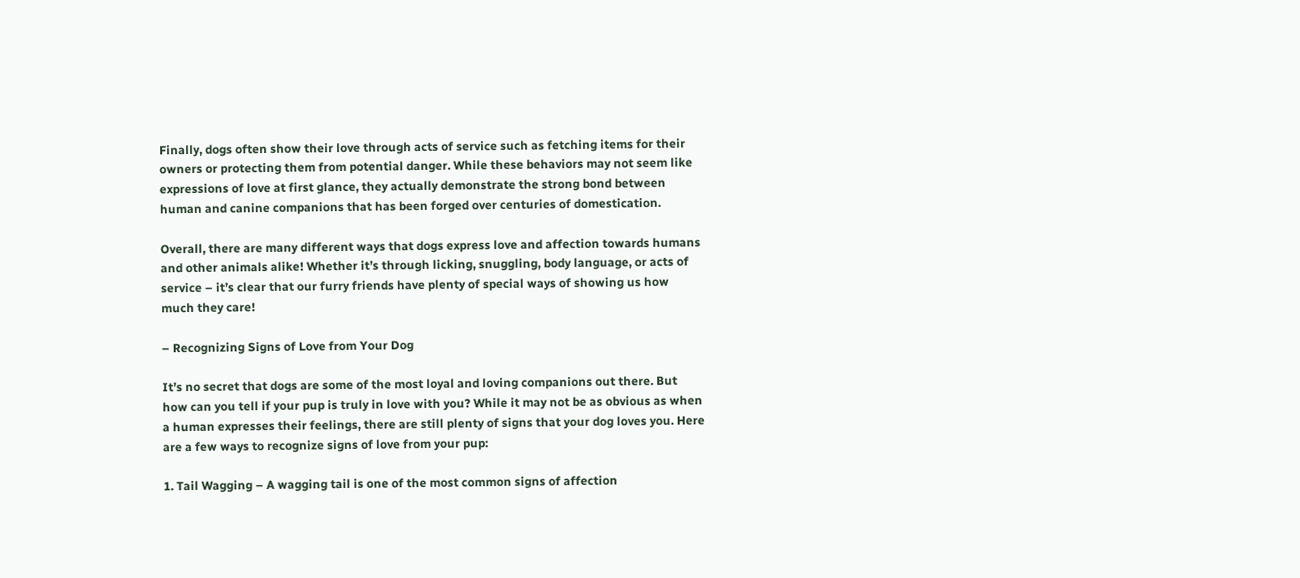Finally, dogs often show their love through acts of service such as fetching items for their owners or protecting them from potential danger. While these behaviors may not seem like expressions of love at first glance, they actually demonstrate the strong bond between human and canine companions that has been forged over centuries of domestication.

Overall, there are many different ways that dogs express love and affection towards humans and other animals alike! Whether it’s through licking, snuggling, body language, or acts of service – it’s clear that our furry friends have plenty of special ways of showing us how much they care!

– Recognizing Signs of Love from Your Dog

It’s no secret that dogs are some of the most loyal and loving companions out there. But how can you tell if your pup is truly in love with you? While it may not be as obvious as when a human expresses their feelings, there are still plenty of signs that your dog loves you. Here are a few ways to recognize signs of love from your pup:

1. Tail Wagging – A wagging tail is one of the most common signs of affection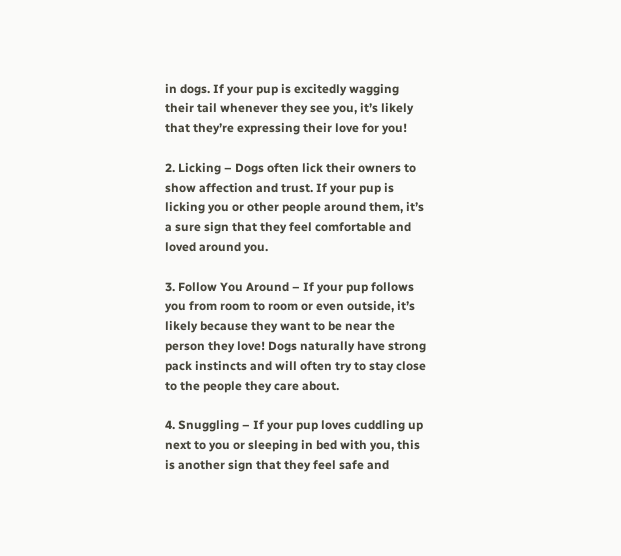in dogs. If your pup is excitedly wagging their tail whenever they see you, it’s likely that they’re expressing their love for you!

2. Licking – Dogs often lick their owners to show affection and trust. If your pup is licking you or other people around them, it’s a sure sign that they feel comfortable and loved around you.

3. Follow You Around – If your pup follows you from room to room or even outside, it’s likely because they want to be near the person they love! Dogs naturally have strong pack instincts and will often try to stay close to the people they care about.

4. Snuggling – If your pup loves cuddling up next to you or sleeping in bed with you, this is another sign that they feel safe and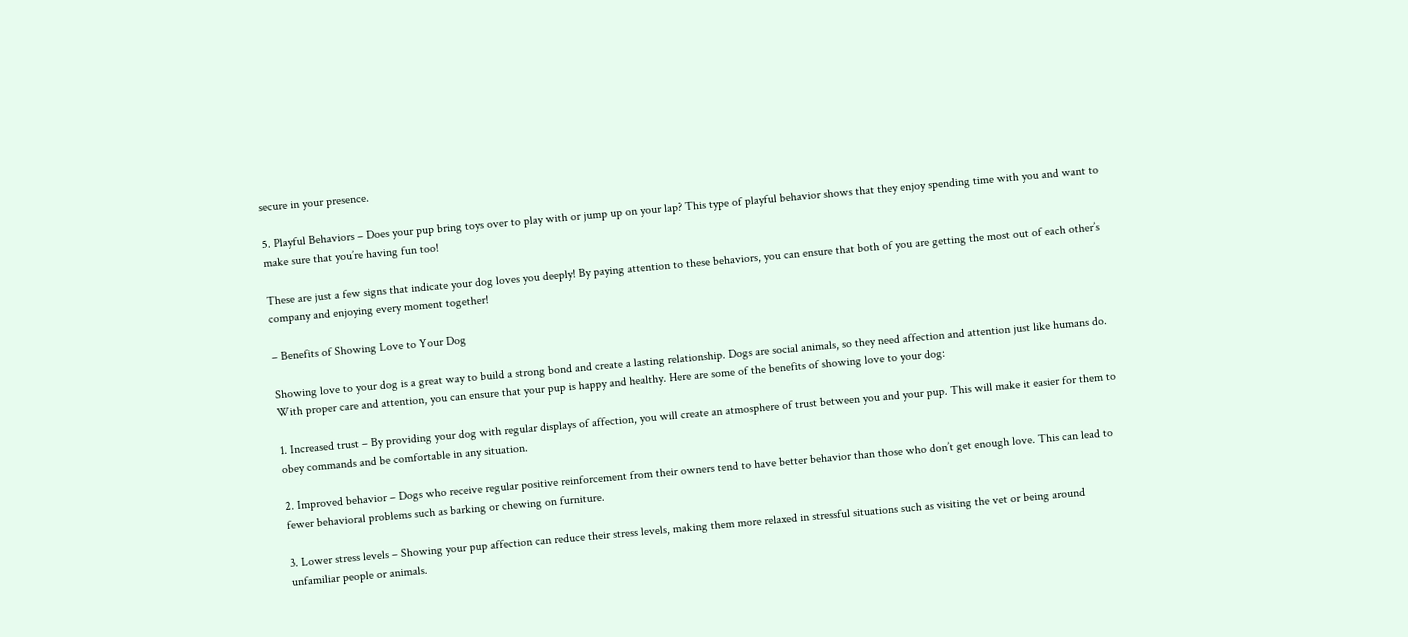secure in your presence.

5. Playful Behaviors – Does your pup bring toys over to play with or jump up on your lap? This type of playful behavior shows that they enjoy spending time with you and want to make sure that you’re having fun too!

These are just a few signs that indicate your dog loves you deeply! By paying attention to these behaviors, you can ensure that both of you are getting the most out of each other’s company and enjoying every moment together!

– Benefits of Showing Love to Your Dog

Showing love to your dog is a great way to build a strong bond and create a lasting relationship. Dogs are social animals, so they need affection and attention just like humans do. With proper care and attention, you can ensure that your pup is happy and healthy. Here are some of the benefits of showing love to your dog:

1. Increased trust – By providing your dog with regular displays of affection, you will create an atmosphere of trust between you and your pup. This will make it easier for them to obey commands and be comfortable in any situation.

2. Improved behavior – Dogs who receive regular positive reinforcement from their owners tend to have better behavior than those who don’t get enough love. This can lead to fewer behavioral problems such as barking or chewing on furniture.

3. Lower stress levels – Showing your pup affection can reduce their stress levels, making them more relaxed in stressful situations such as visiting the vet or being around unfamiliar people or animals.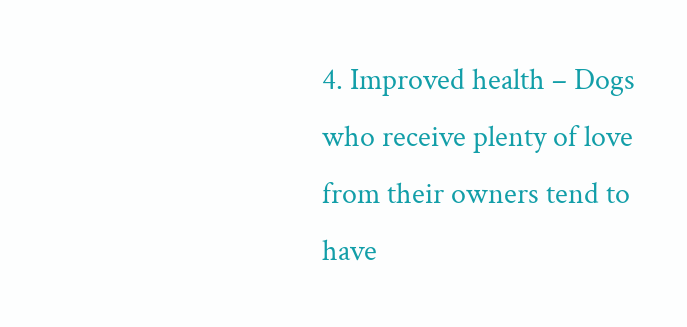4. Improved health – Dogs who receive plenty of love from their owners tend to have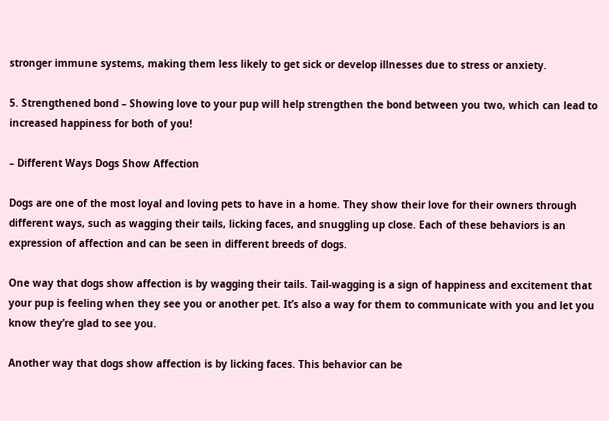stronger immune systems, making them less likely to get sick or develop illnesses due to stress or anxiety.

5. Strengthened bond – Showing love to your pup will help strengthen the bond between you two, which can lead to increased happiness for both of you!

– Different Ways Dogs Show Affection

Dogs are one of the most loyal and loving pets to have in a home. They show their love for their owners through different ways, such as wagging their tails, licking faces, and snuggling up close. Each of these behaviors is an expression of affection and can be seen in different breeds of dogs.

One way that dogs show affection is by wagging their tails. Tail-wagging is a sign of happiness and excitement that your pup is feeling when they see you or another pet. It’s also a way for them to communicate with you and let you know they’re glad to see you.

Another way that dogs show affection is by licking faces. This behavior can be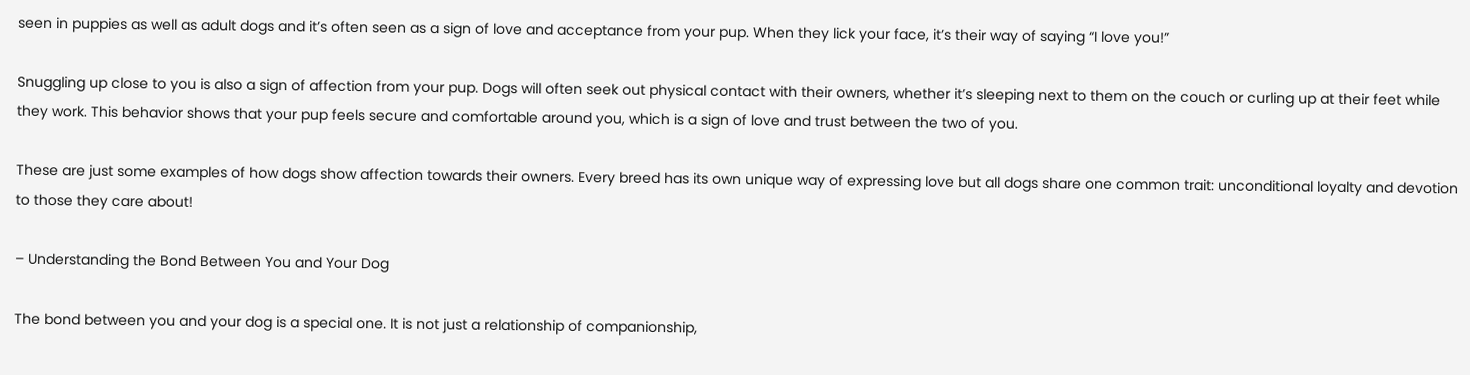seen in puppies as well as adult dogs and it’s often seen as a sign of love and acceptance from your pup. When they lick your face, it’s their way of saying “I love you!”

Snuggling up close to you is also a sign of affection from your pup. Dogs will often seek out physical contact with their owners, whether it’s sleeping next to them on the couch or curling up at their feet while they work. This behavior shows that your pup feels secure and comfortable around you, which is a sign of love and trust between the two of you.

These are just some examples of how dogs show affection towards their owners. Every breed has its own unique way of expressing love but all dogs share one common trait: unconditional loyalty and devotion to those they care about!

– Understanding the Bond Between You and Your Dog

The bond between you and your dog is a special one. It is not just a relationship of companionship,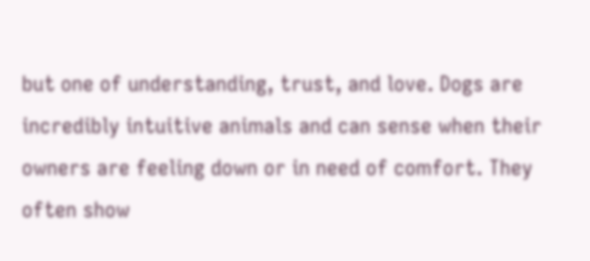but one of understanding, trust, and love. Dogs are incredibly intuitive animals and can sense when their owners are feeling down or in need of comfort. They often show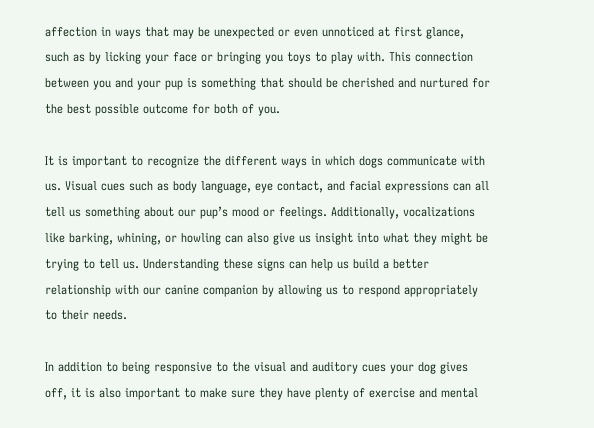affection in ways that may be unexpected or even unnoticed at first glance, such as by licking your face or bringing you toys to play with. This connection between you and your pup is something that should be cherished and nurtured for the best possible outcome for both of you.

It is important to recognize the different ways in which dogs communicate with us. Visual cues such as body language, eye contact, and facial expressions can all tell us something about our pup’s mood or feelings. Additionally, vocalizations like barking, whining, or howling can also give us insight into what they might be trying to tell us. Understanding these signs can help us build a better relationship with our canine companion by allowing us to respond appropriately to their needs.

In addition to being responsive to the visual and auditory cues your dog gives off, it is also important to make sure they have plenty of exercise and mental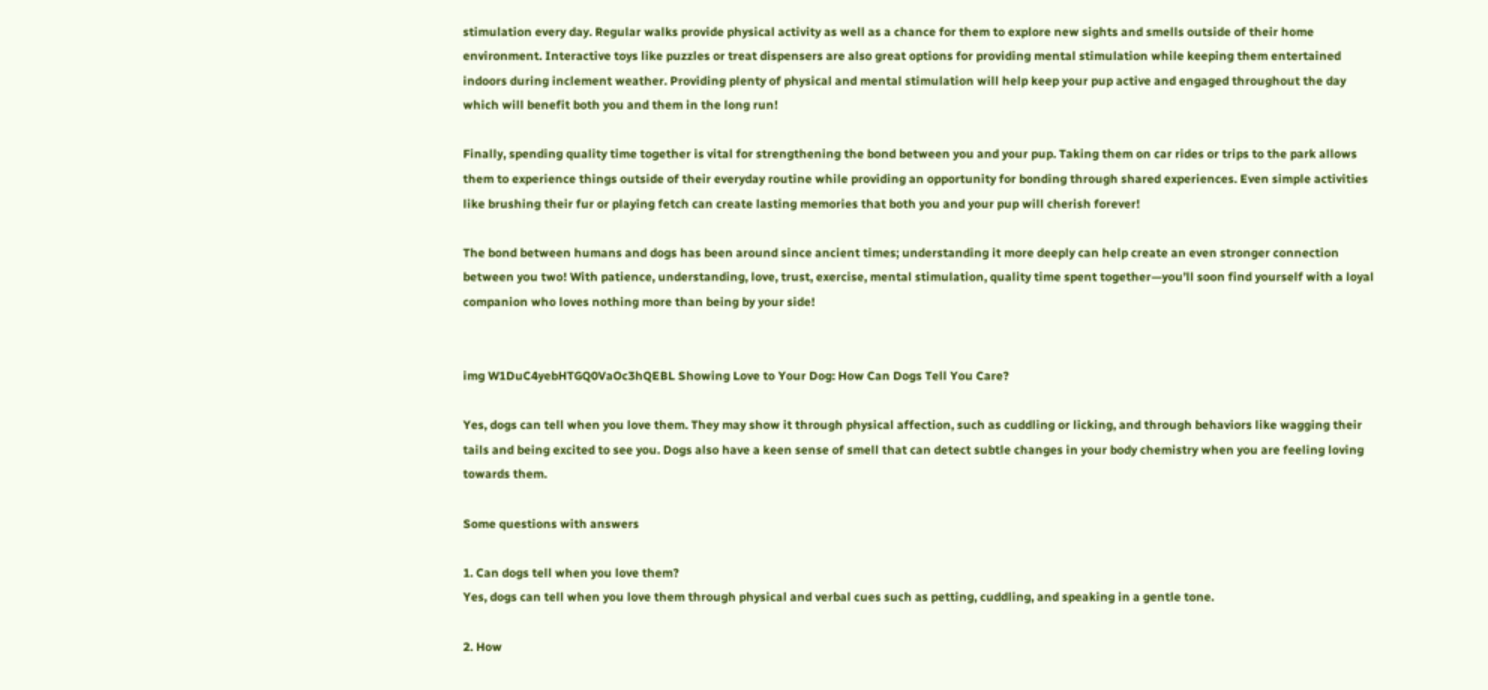stimulation every day. Regular walks provide physical activity as well as a chance for them to explore new sights and smells outside of their home environment. Interactive toys like puzzles or treat dispensers are also great options for providing mental stimulation while keeping them entertained indoors during inclement weather. Providing plenty of physical and mental stimulation will help keep your pup active and engaged throughout the day which will benefit both you and them in the long run!

Finally, spending quality time together is vital for strengthening the bond between you and your pup. Taking them on car rides or trips to the park allows them to experience things outside of their everyday routine while providing an opportunity for bonding through shared experiences. Even simple activities like brushing their fur or playing fetch can create lasting memories that both you and your pup will cherish forever!

The bond between humans and dogs has been around since ancient times; understanding it more deeply can help create an even stronger connection between you two! With patience, understanding, love, trust, exercise, mental stimulation, quality time spent together—you’ll soon find yourself with a loyal companion who loves nothing more than being by your side!


img W1DuC4yebHTGQ0VaOc3hQEBL Showing Love to Your Dog: How Can Dogs Tell You Care?

Yes, dogs can tell when you love them. They may show it through physical affection, such as cuddling or licking, and through behaviors like wagging their tails and being excited to see you. Dogs also have a keen sense of smell that can detect subtle changes in your body chemistry when you are feeling loving towards them.

Some questions with answers

1. Can dogs tell when you love them?
Yes, dogs can tell when you love them through physical and verbal cues such as petting, cuddling, and speaking in a gentle tone.

2. How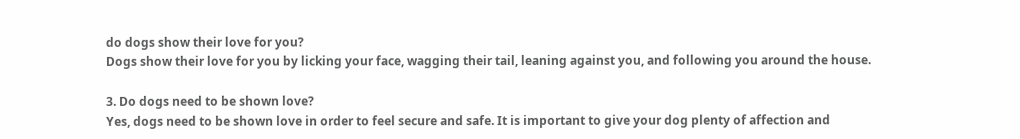do dogs show their love for you?
Dogs show their love for you by licking your face, wagging their tail, leaning against you, and following you around the house.

3. Do dogs need to be shown love?
Yes, dogs need to be shown love in order to feel secure and safe. It is important to give your dog plenty of affection and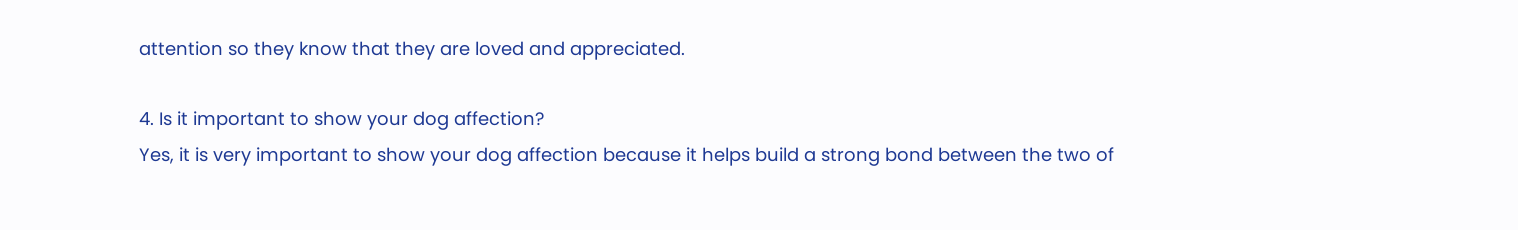attention so they know that they are loved and appreciated.

4. Is it important to show your dog affection?
Yes, it is very important to show your dog affection because it helps build a strong bond between the two of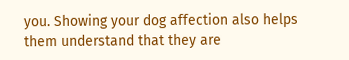you. Showing your dog affection also helps them understand that they are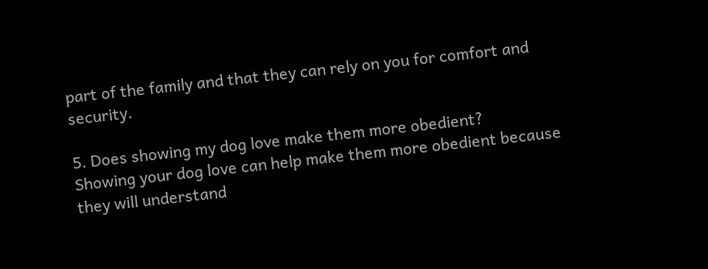part of the family and that they can rely on you for comfort and security.

5. Does showing my dog love make them more obedient?
Showing your dog love can help make them more obedient because they will understand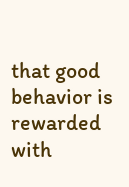that good behavior is rewarded with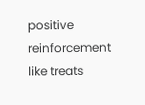positive reinforcement like treats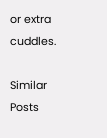or extra cuddles.

Similar Posts